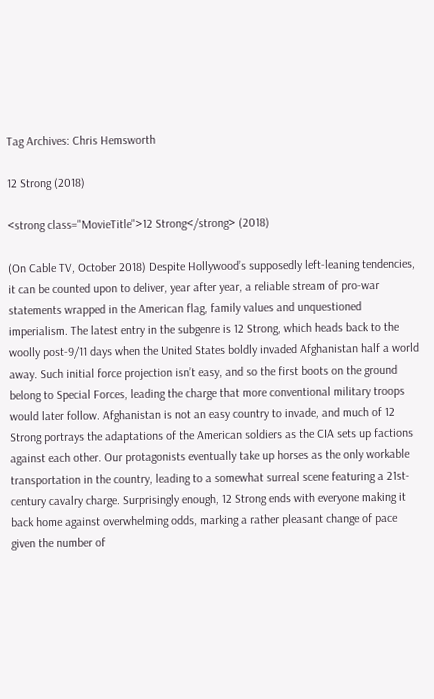Tag Archives: Chris Hemsworth

12 Strong (2018)

<strong class="MovieTitle">12 Strong</strong> (2018)

(On Cable TV, October 2018) Despite Hollywood’s supposedly left-leaning tendencies, it can be counted upon to deliver, year after year, a reliable stream of pro-war statements wrapped in the American flag, family values and unquestioned imperialism. The latest entry in the subgenre is 12 Strong, which heads back to the woolly post-9/11 days when the United States boldly invaded Afghanistan half a world away. Such initial force projection isn’t easy, and so the first boots on the ground belong to Special Forces, leading the charge that more conventional military troops would later follow. Afghanistan is not an easy country to invade, and much of 12 Strong portrays the adaptations of the American soldiers as the CIA sets up factions against each other. Our protagonists eventually take up horses as the only workable transportation in the country, leading to a somewhat surreal scene featuring a 21st-century cavalry charge. Surprisingly enough, 12 Strong ends with everyone making it back home against overwhelming odds, marking a rather pleasant change of pace given the number of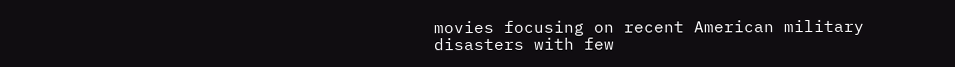movies focusing on recent American military disasters with few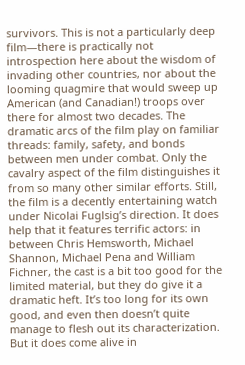survivors. This is not a particularly deep film—there is practically not introspection here about the wisdom of invading other countries, nor about the looming quagmire that would sweep up American (and Canadian!) troops over there for almost two decades. The dramatic arcs of the film play on familiar threads: family, safety, and bonds between men under combat. Only the cavalry aspect of the film distinguishes it from so many other similar efforts. Still, the film is a decently entertaining watch under Nicolai Fuglsig’s direction. It does help that it features terrific actors: in between Chris Hemsworth, Michael Shannon, Michael Pena and William Fichner, the cast is a bit too good for the limited material, but they do give it a dramatic heft. It’s too long for its own good, and even then doesn’t quite manage to flesh out its characterization. But it does come alive in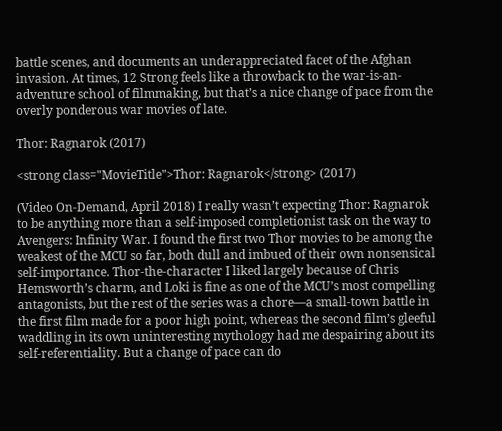battle scenes, and documents an underappreciated facet of the Afghan invasion. At times, 12 Strong feels like a throwback to the war-is-an-adventure school of filmmaking, but that’s a nice change of pace from the overly ponderous war movies of late.

Thor: Ragnarok (2017)

<strong class="MovieTitle">Thor: Ragnarok</strong> (2017)

(Video On-Demand, April 2018) I really wasn’t expecting Thor: Ragnarok to be anything more than a self-imposed completionist task on the way to Avengers: Infinity War. I found the first two Thor movies to be among the weakest of the MCU so far, both dull and imbued of their own nonsensical self-importance. Thor-the-character I liked largely because of Chris Hemsworth’s charm, and Loki is fine as one of the MCU’s most compelling antagonists, but the rest of the series was a chore—a small-town battle in the first film made for a poor high point, whereas the second film’s gleeful waddling in its own uninteresting mythology had me despairing about its self-referentiality. But a change of pace can do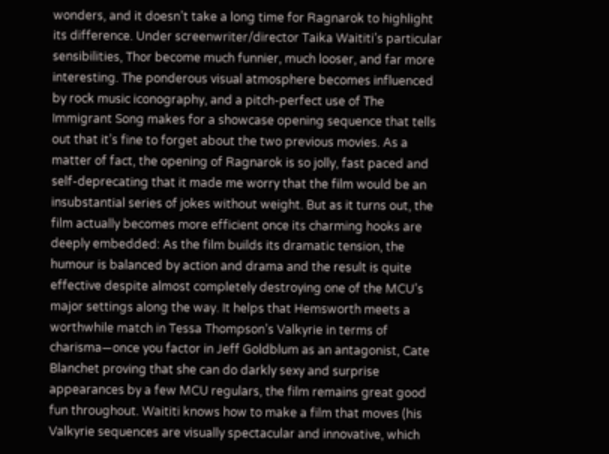wonders, and it doesn’t take a long time for Ragnarok to highlight its difference. Under screenwriter/director Taika Waititi’s particular sensibilities, Thor become much funnier, much looser, and far more interesting. The ponderous visual atmosphere becomes influenced by rock music iconography, and a pitch-perfect use of The Immigrant Song makes for a showcase opening sequence that tells out that it’s fine to forget about the two previous movies. As a matter of fact, the opening of Ragnarok is so jolly, fast paced and self-deprecating that it made me worry that the film would be an insubstantial series of jokes without weight. But as it turns out, the film actually becomes more efficient once its charming hooks are deeply embedded: As the film builds its dramatic tension, the humour is balanced by action and drama and the result is quite effective despite almost completely destroying one of the MCU’s major settings along the way. It helps that Hemsworth meets a worthwhile match in Tessa Thompson’s Valkyrie in terms of charisma—once you factor in Jeff Goldblum as an antagonist, Cate Blanchet proving that she can do darkly sexy and surprise appearances by a few MCU regulars, the film remains great good fun throughout. Waititi knows how to make a film that moves (his Valkyrie sequences are visually spectacular and innovative, which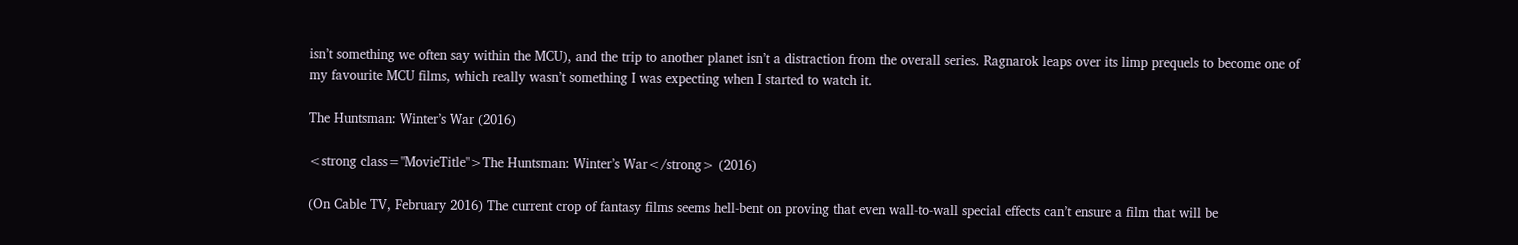isn’t something we often say within the MCU), and the trip to another planet isn’t a distraction from the overall series. Ragnarok leaps over its limp prequels to become one of my favourite MCU films, which really wasn’t something I was expecting when I started to watch it.

The Huntsman: Winter’s War (2016)

<strong class="MovieTitle">The Huntsman: Winter’s War</strong> (2016)

(On Cable TV, February 2016) The current crop of fantasy films seems hell-bent on proving that even wall-to-wall special effects can’t ensure a film that will be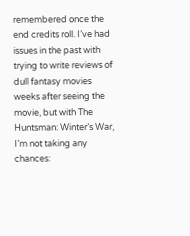remembered once the end credits roll. I’ve had issues in the past with trying to write reviews of dull fantasy movies weeks after seeing the movie, but with The Huntsman: Winter’s War, I’m not taking any chances: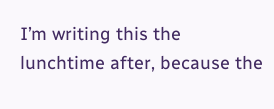I’m writing this the lunchtime after, because the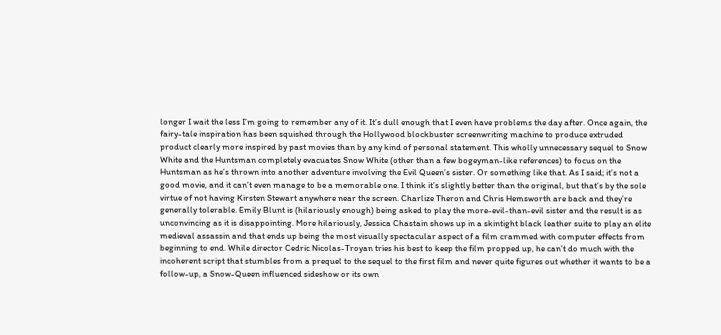longer I wait the less I’m going to remember any of it. It’s dull enough that I even have problems the day after. Once again, the fairy-tale inspiration has been squished through the Hollywood blockbuster screenwriting machine to produce extruded product clearly more inspired by past movies than by any kind of personal statement. This wholly unnecessary sequel to Snow White and the Huntsman completely evacuates Snow White (other than a few bogeyman-like references) to focus on the Huntsman as he’s thrown into another adventure involving the Evil Queen’s sister. Or something like that. As I said; it’s not a good movie, and it can’t even manage to be a memorable one. I think it’s slightly better than the original, but that’s by the sole virtue of not having Kirsten Stewart anywhere near the screen. Charlize Theron and Chris Hemsworth are back and they’re generally tolerable. Emily Blunt is (hilariously enough) being asked to play the more-evil-than-evil sister and the result is as unconvincing as it is disappointing. More hilariously, Jessica Chastain shows up in a skintight black leather suite to play an elite medieval assassin and that ends up being the most visually spectacular aspect of a film crammed with computer effects from beginning to end. While director Cedric Nicolas-Troyan tries his best to keep the film propped up, he can’t do much with the incoherent script that stumbles from a prequel to the sequel to the first film and never quite figures out whether it wants to be a follow-up, a Snow-Queen influenced sideshow or its own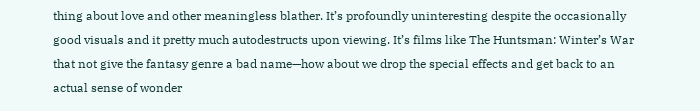thing about love and other meaningless blather. It’s profoundly uninteresting despite the occasionally good visuals and it pretty much autodestructs upon viewing. It’s films like The Huntsman: Winter’s War that not give the fantasy genre a bad name—how about we drop the special effects and get back to an actual sense of wonder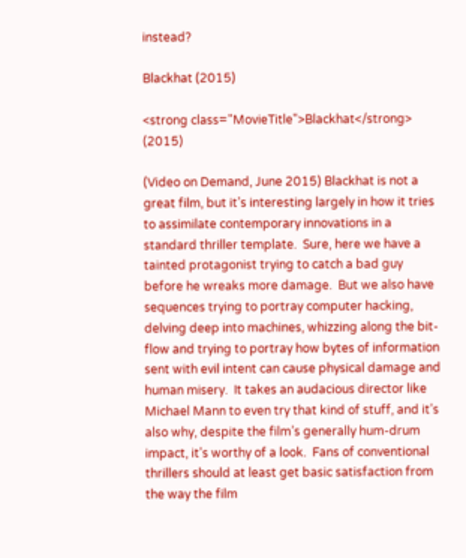instead?

Blackhat (2015)

<strong class="MovieTitle">Blackhat</strong> (2015)

(Video on Demand, June 2015) Blackhat is not a great film, but it’s interesting largely in how it tries to assimilate contemporary innovations in a standard thriller template.  Sure, here we have a tainted protagonist trying to catch a bad guy before he wreaks more damage.  But we also have sequences trying to portray computer hacking, delving deep into machines, whizzing along the bit-flow and trying to portray how bytes of information sent with evil intent can cause physical damage and human misery.  It takes an audacious director like Michael Mann to even try that kind of stuff, and it’s also why, despite the film’s generally hum-drum impact, it’s worthy of a look.  Fans of conventional thrillers should at least get basic satisfaction from the way the film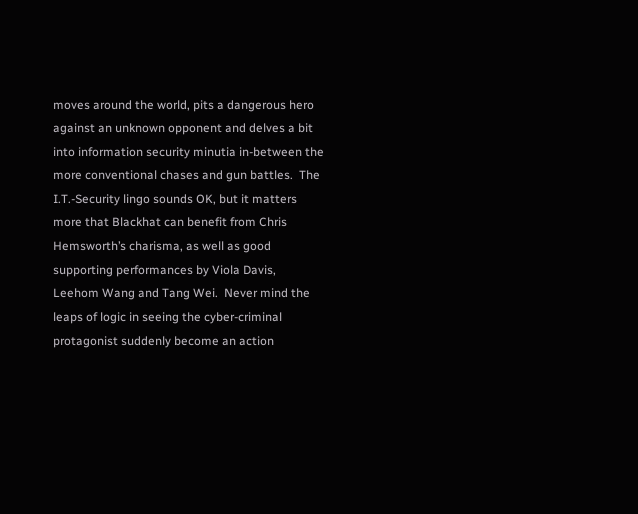moves around the world, pits a dangerous hero against an unknown opponent and delves a bit into information security minutia in-between the more conventional chases and gun battles.  The I.T.-Security lingo sounds OK, but it matters more that Blackhat can benefit from Chris Hemsworth’s charisma, as well as good supporting performances by Viola Davis, Leehom Wang and Tang Wei.  Never mind the leaps of logic in seeing the cyber-criminal protagonist suddenly become an action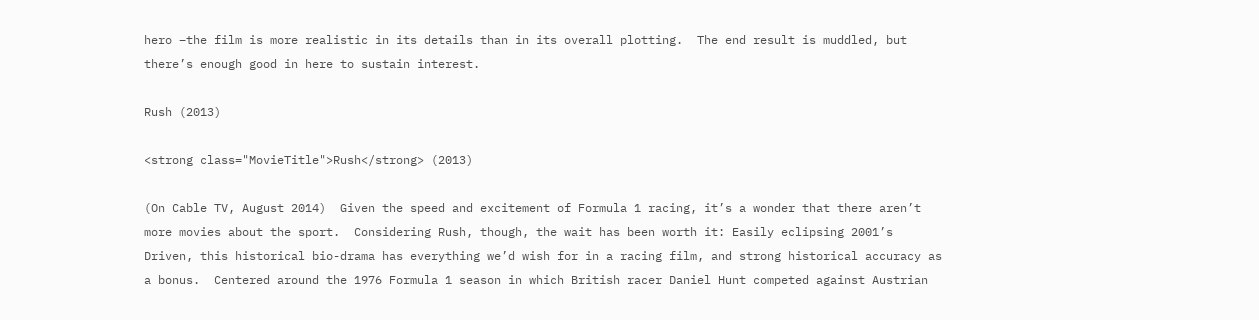hero –the film is more realistic in its details than in its overall plotting.  The end result is muddled, but there’s enough good in here to sustain interest.

Rush (2013)

<strong class="MovieTitle">Rush</strong> (2013)

(On Cable TV, August 2014)  Given the speed and excitement of Formula 1 racing, it’s a wonder that there aren’t more movies about the sport.  Considering Rush, though, the wait has been worth it: Easily eclipsing 2001’s Driven, this historical bio-drama has everything we’d wish for in a racing film, and strong historical accuracy as a bonus.  Centered around the 1976 Formula 1 season in which British racer Daniel Hunt competed against Austrian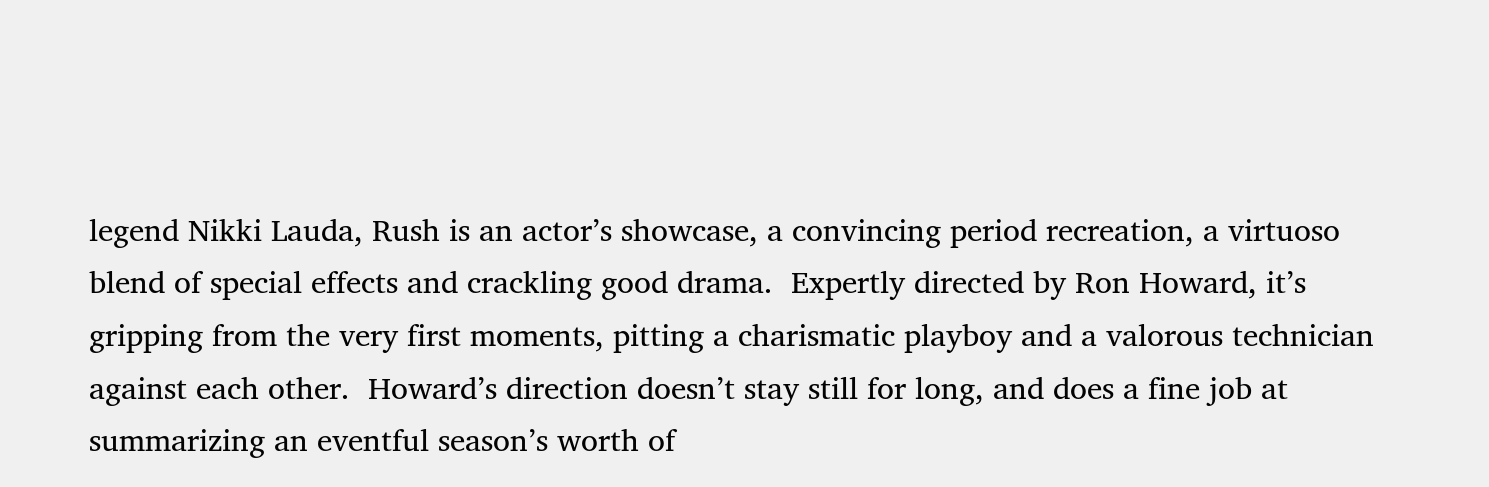legend Nikki Lauda, Rush is an actor’s showcase, a convincing period recreation, a virtuoso blend of special effects and crackling good drama.  Expertly directed by Ron Howard, it’s gripping from the very first moments, pitting a charismatic playboy and a valorous technician against each other.  Howard’s direction doesn’t stay still for long, and does a fine job at summarizing an eventful season’s worth of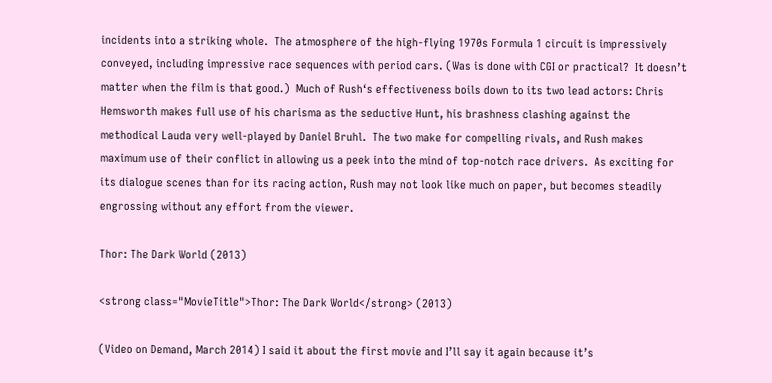incidents into a striking whole.  The atmosphere of the high-flying 1970s Formula 1 circuit is impressively conveyed, including impressive race sequences with period cars. (Was is done with CGI or practical?  It doesn’t matter when the film is that good.)  Much of Rush‘s effectiveness boils down to its two lead actors: Chris Hemsworth makes full use of his charisma as the seductive Hunt, his brashness clashing against the methodical Lauda very well-played by Daniel Bruhl.  The two make for compelling rivals, and Rush makes maximum use of their conflict in allowing us a peek into the mind of top-notch race drivers.  As exciting for its dialogue scenes than for its racing action, Rush may not look like much on paper, but becomes steadily engrossing without any effort from the viewer.

Thor: The Dark World (2013)

<strong class="MovieTitle">Thor: The Dark World</strong> (2013)

(Video on Demand, March 2014) I said it about the first movie and I’ll say it again because it’s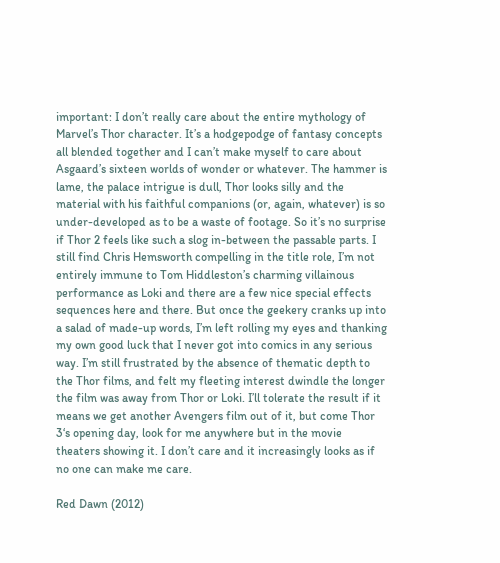important: I don’t really care about the entire mythology of Marvel’s Thor character. It’s a hodgepodge of fantasy concepts all blended together and I can’t make myself to care about Asgaard’s sixteen worlds of wonder or whatever. The hammer is lame, the palace intrigue is dull, Thor looks silly and the material with his faithful companions (or, again, whatever) is so under-developed as to be a waste of footage. So it’s no surprise if Thor 2 feels like such a slog in-between the passable parts. I still find Chris Hemsworth compelling in the title role, I’m not entirely immune to Tom Hiddleston’s charming villainous performance as Loki and there are a few nice special effects sequences here and there. But once the geekery cranks up into a salad of made-up words, I’m left rolling my eyes and thanking my own good luck that I never got into comics in any serious way. I’m still frustrated by the absence of thematic depth to the Thor films, and felt my fleeting interest dwindle the longer the film was away from Thor or Loki. I’ll tolerate the result if it means we get another Avengers film out of it, but come Thor 3‘s opening day, look for me anywhere but in the movie theaters showing it. I don’t care and it increasingly looks as if no one can make me care.

Red Dawn (2012)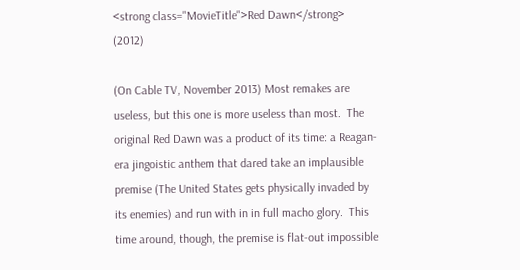<strong class="MovieTitle">Red Dawn</strong> (2012)

(On Cable TV, November 2013) Most remakes are useless, but this one is more useless than most.  The original Red Dawn was a product of its time: a Reagan-era jingoistic anthem that dared take an implausible premise (The United States gets physically invaded by its enemies) and run with in in full macho glory.  This time around, though, the premise is flat-out impossible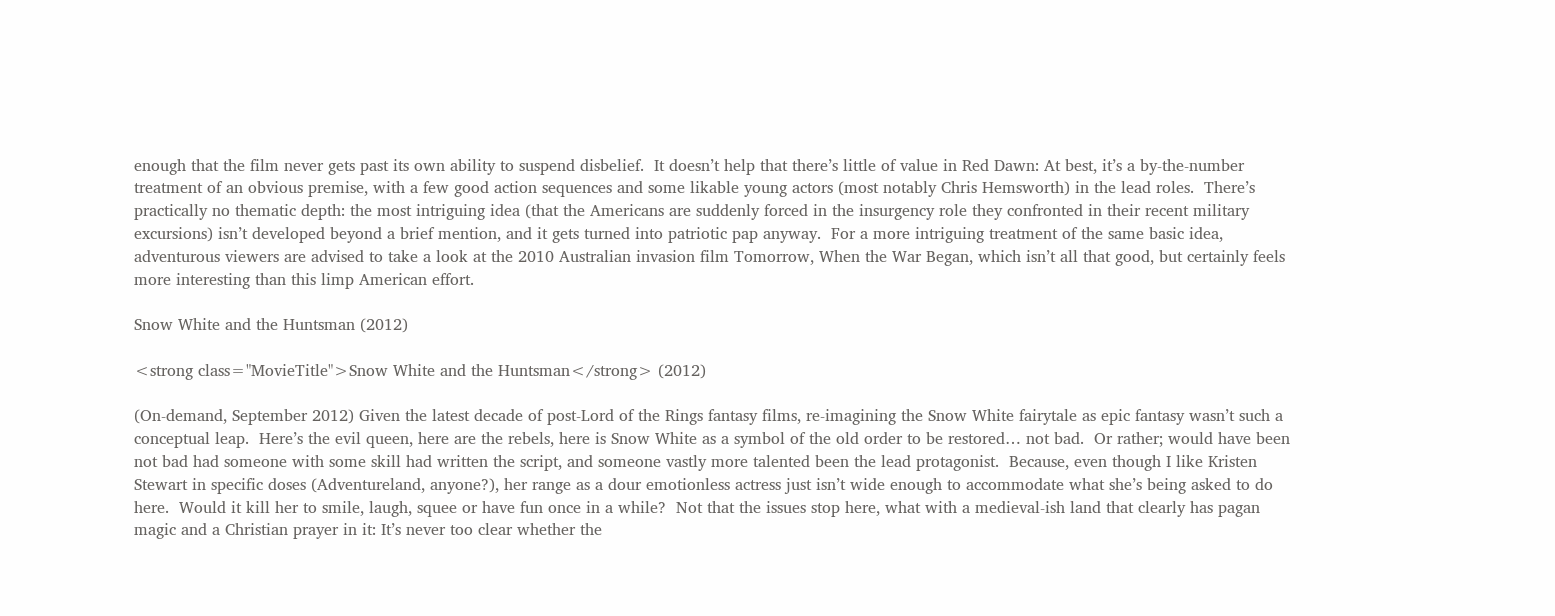enough that the film never gets past its own ability to suspend disbelief.  It doesn’t help that there’s little of value in Red Dawn: At best, it’s a by-the-number treatment of an obvious premise, with a few good action sequences and some likable young actors (most notably Chris Hemsworth) in the lead roles.  There’s practically no thematic depth: the most intriguing idea (that the Americans are suddenly forced in the insurgency role they confronted in their recent military excursions) isn’t developed beyond a brief mention, and it gets turned into patriotic pap anyway.  For a more intriguing treatment of the same basic idea, adventurous viewers are advised to take a look at the 2010 Australian invasion film Tomorrow, When the War Began, which isn’t all that good, but certainly feels more interesting than this limp American effort.

Snow White and the Huntsman (2012)

<strong class="MovieTitle">Snow White and the Huntsman</strong> (2012)

(On-demand, September 2012) Given the latest decade of post-Lord of the Rings fantasy films, re-imagining the Snow White fairytale as epic fantasy wasn’t such a conceptual leap.  Here’s the evil queen, here are the rebels, here is Snow White as a symbol of the old order to be restored… not bad.  Or rather; would have been not bad had someone with some skill had written the script, and someone vastly more talented been the lead protagonist.  Because, even though I like Kristen Stewart in specific doses (Adventureland, anyone?), her range as a dour emotionless actress just isn’t wide enough to accommodate what she’s being asked to do here.  Would it kill her to smile, laugh, squee or have fun once in a while?  Not that the issues stop here, what with a medieval-ish land that clearly has pagan magic and a Christian prayer in it: It’s never too clear whether the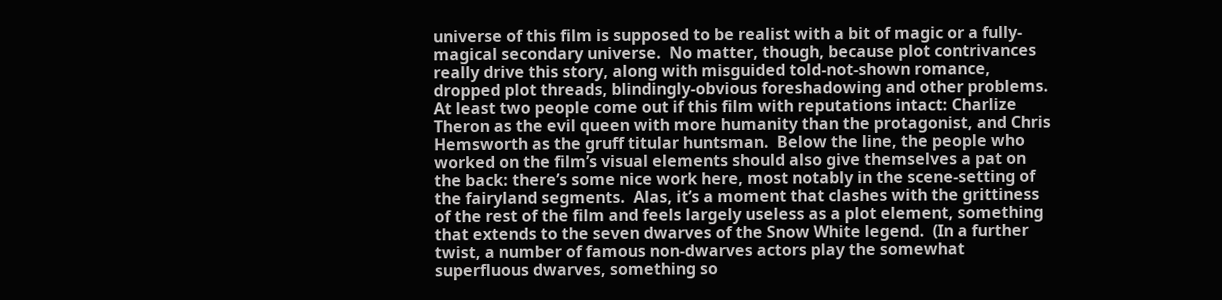universe of this film is supposed to be realist with a bit of magic or a fully-magical secondary universe.  No matter, though, because plot contrivances really drive this story, along with misguided told-not-shown romance, dropped plot threads, blindingly-obvious foreshadowing and other problems.  At least two people come out if this film with reputations intact: Charlize Theron as the evil queen with more humanity than the protagonist, and Chris Hemsworth as the gruff titular huntsman.  Below the line, the people who worked on the film’s visual elements should also give themselves a pat on the back: there’s some nice work here, most notably in the scene-setting of the fairyland segments.  Alas, it’s a moment that clashes with the grittiness of the rest of the film and feels largely useless as a plot element, something that extends to the seven dwarves of the Snow White legend.  (In a further twist, a number of famous non-dwarves actors play the somewhat superfluous dwarves, something so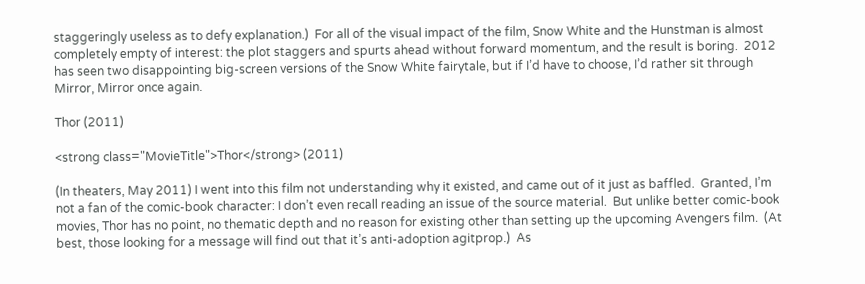staggeringly useless as to defy explanation.)  For all of the visual impact of the film, Snow White and the Hunstman is almost completely empty of interest: the plot staggers and spurts ahead without forward momentum, and the result is boring.  2012 has seen two disappointing big-screen versions of the Snow White fairytale, but if I’d have to choose, I’d rather sit through Mirror, Mirror once again.

Thor (2011)

<strong class="MovieTitle">Thor</strong> (2011)

(In theaters, May 2011) I went into this film not understanding why it existed, and came out of it just as baffled.  Granted, I’m not a fan of the comic-book character: I don’t even recall reading an issue of the source material.  But unlike better comic-book movies, Thor has no point, no thematic depth and no reason for existing other than setting up the upcoming Avengers film.  (At best, those looking for a message will find out that it’s anti-adoption agitprop.)  As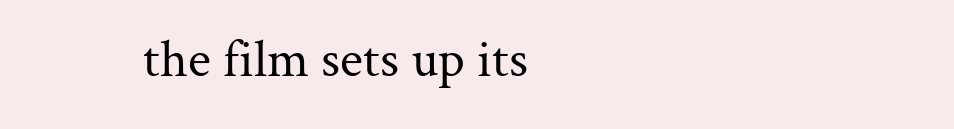the film sets up its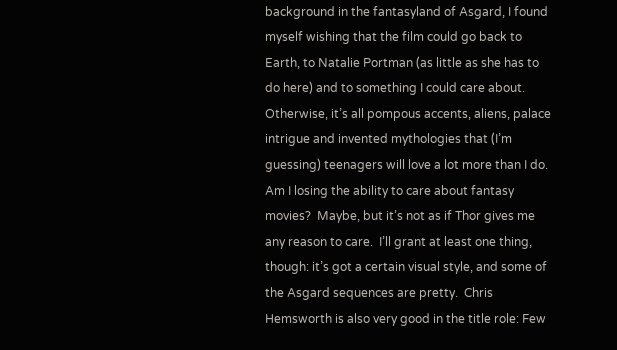background in the fantasyland of Asgard, I found myself wishing that the film could go back to Earth, to Natalie Portman (as little as she has to do here) and to something I could care about.  Otherwise, it’s all pompous accents, aliens, palace intrigue and invented mythologies that (I’m guessing) teenagers will love a lot more than I do.  Am I losing the ability to care about fantasy movies?  Maybe, but it’s not as if Thor gives me any reason to care.  I’ll grant at least one thing, though: it’s got a certain visual style, and some of the Asgard sequences are pretty.  Chris Hemsworth is also very good in the title role: Few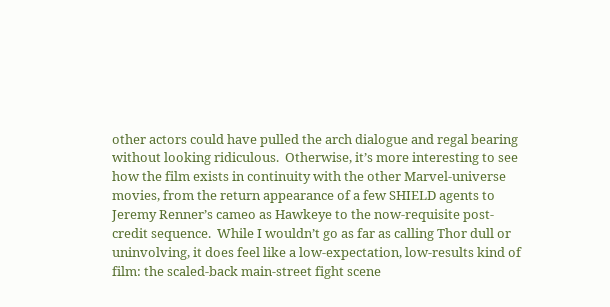other actors could have pulled the arch dialogue and regal bearing without looking ridiculous.  Otherwise, it’s more interesting to see how the film exists in continuity with the other Marvel-universe movies, from the return appearance of a few SHIELD agents to Jeremy Renner’s cameo as Hawkeye to the now-requisite post-credit sequence.  While I wouldn’t go as far as calling Thor dull or uninvolving, it does feel like a low-expectation, low-results kind of film: the scaled-back main-street fight scene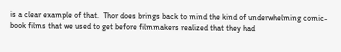is a clear example of that.  Thor does brings back to mind the kind of underwhelming comic-book films that we used to get before filmmakers realized that they had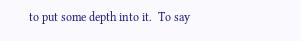to put some depth into it.  To say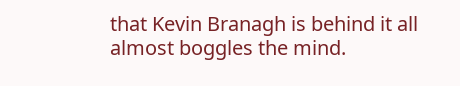that Kevin Branagh is behind it all almost boggles the mind.